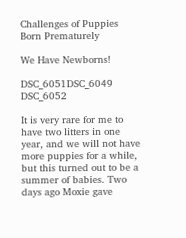Challenges of Puppies Born Prematurely

We Have Newborns!

DSC_6051DSC_6049 DSC_6052

It is very rare for me to have two litters in one year, and we will not have more puppies for a while, but this turned out to be a summer of babies. Two days ago Moxie gave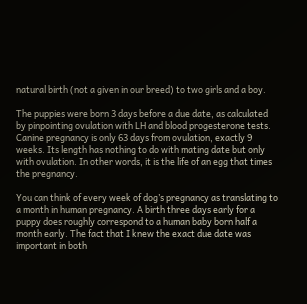natural birth (not a given in our breed) to two girls and a boy.

The puppies were born 3 days before a due date, as calculated by pinpointing ovulation with LH and blood progesterone tests. Canine pregnancy is only 63 days from ovulation, exactly 9 weeks. Its length has nothing to do with mating date but only with ovulation. In other words, it is the life of an egg that times the pregnancy.

You can think of every week of dog’s pregnancy as translating to a month in human pregnancy. A birth three days early for a puppy does roughly correspond to a human baby born half a month early. The fact that I knew the exact due date was important in both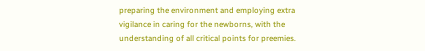preparing the environment and employing extra vigilance in caring for the newborns, with the understanding of all critical points for preemies.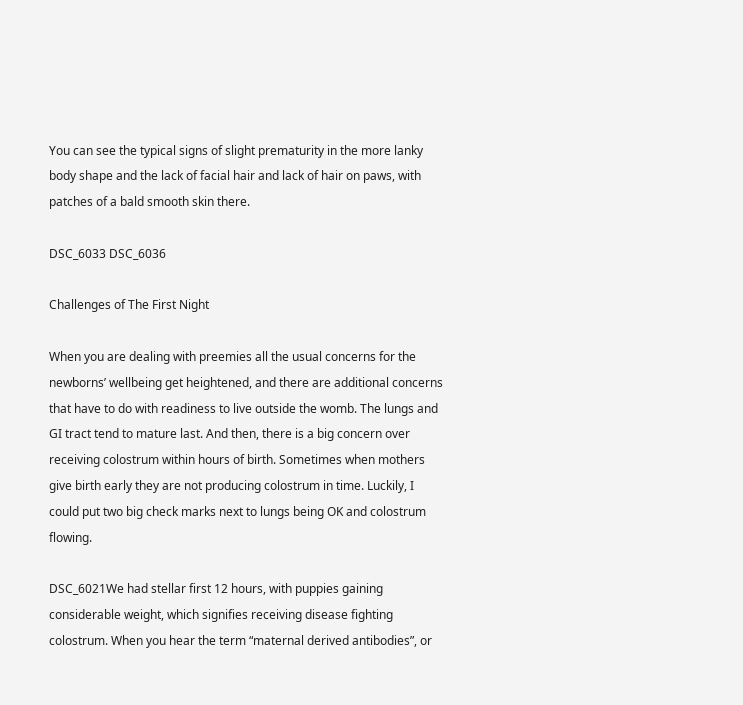You can see the typical signs of slight prematurity in the more lanky body shape and the lack of facial hair and lack of hair on paws, with patches of a bald smooth skin there.

DSC_6033 DSC_6036

Challenges of The First Night

When you are dealing with preemies all the usual concerns for the newborns’ wellbeing get heightened, and there are additional concerns that have to do with readiness to live outside the womb. The lungs and GI tract tend to mature last. And then, there is a big concern over receiving colostrum within hours of birth. Sometimes when mothers give birth early they are not producing colostrum in time. Luckily, I could put two big check marks next to lungs being OK and colostrum flowing.

DSC_6021We had stellar first 12 hours, with puppies gaining considerable weight, which signifies receiving disease fighting colostrum. When you hear the term “maternal derived antibodies”, or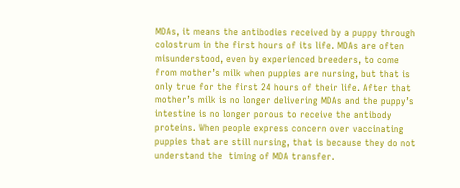MDAs, it means the antibodies received by a puppy through colostrum in the first hours of its life. MDAs are often misunderstood, even by experienced breeders, to come from mother’s milk when puppies are nursing, but that is only true for the first 24 hours of their life. After that mother’s milk is no longer delivering MDAs and the puppy’s intestine is no longer porous to receive the antibody proteins. When people express concern over vaccinating puppies that are still nursing, that is because they do not understand the  timing of MDA transfer.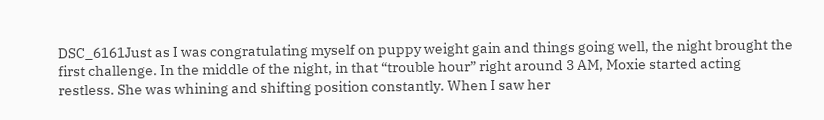DSC_6161Just as I was congratulating myself on puppy weight gain and things going well, the night brought the first challenge. In the middle of the night, in that “trouble hour” right around 3 AM, Moxie started acting restless. She was whining and shifting position constantly. When I saw her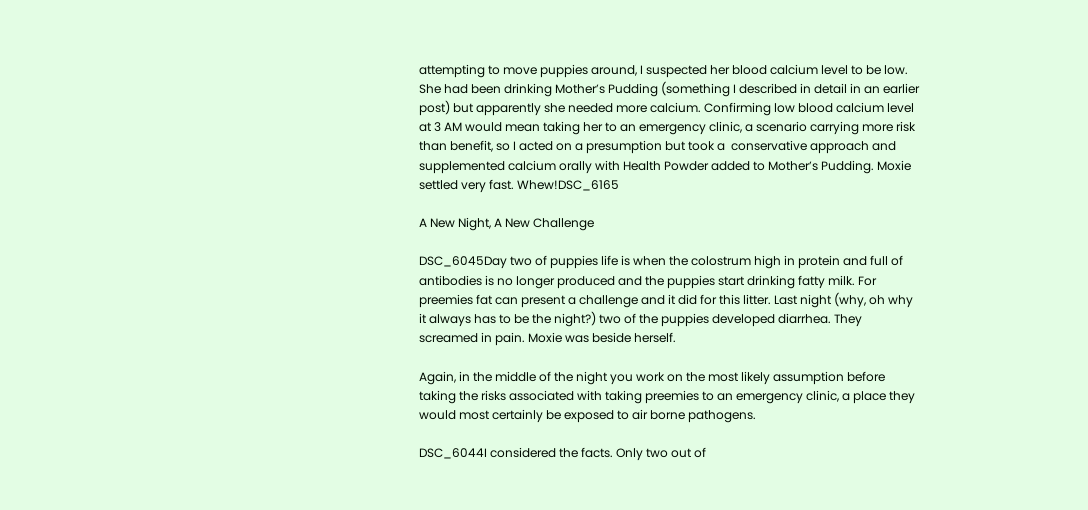attempting to move puppies around, I suspected her blood calcium level to be low. She had been drinking Mother’s Pudding (something I described in detail in an earlier post) but apparently she needed more calcium. Confirming low blood calcium level at 3 AM would mean taking her to an emergency clinic, a scenario carrying more risk than benefit, so I acted on a presumption but took a  conservative approach and supplemented calcium orally with Health Powder added to Mother’s Pudding. Moxie settled very fast. Whew!DSC_6165

A New Night, A New Challenge

DSC_6045Day two of puppies life is when the colostrum high in protein and full of antibodies is no longer produced and the puppies start drinking fatty milk. For preemies fat can present a challenge and it did for this litter. Last night (why, oh why it always has to be the night?) two of the puppies developed diarrhea. They screamed in pain. Moxie was beside herself.

Again, in the middle of the night you work on the most likely assumption before taking the risks associated with taking preemies to an emergency clinic, a place they would most certainly be exposed to air borne pathogens.

DSC_6044I considered the facts. Only two out of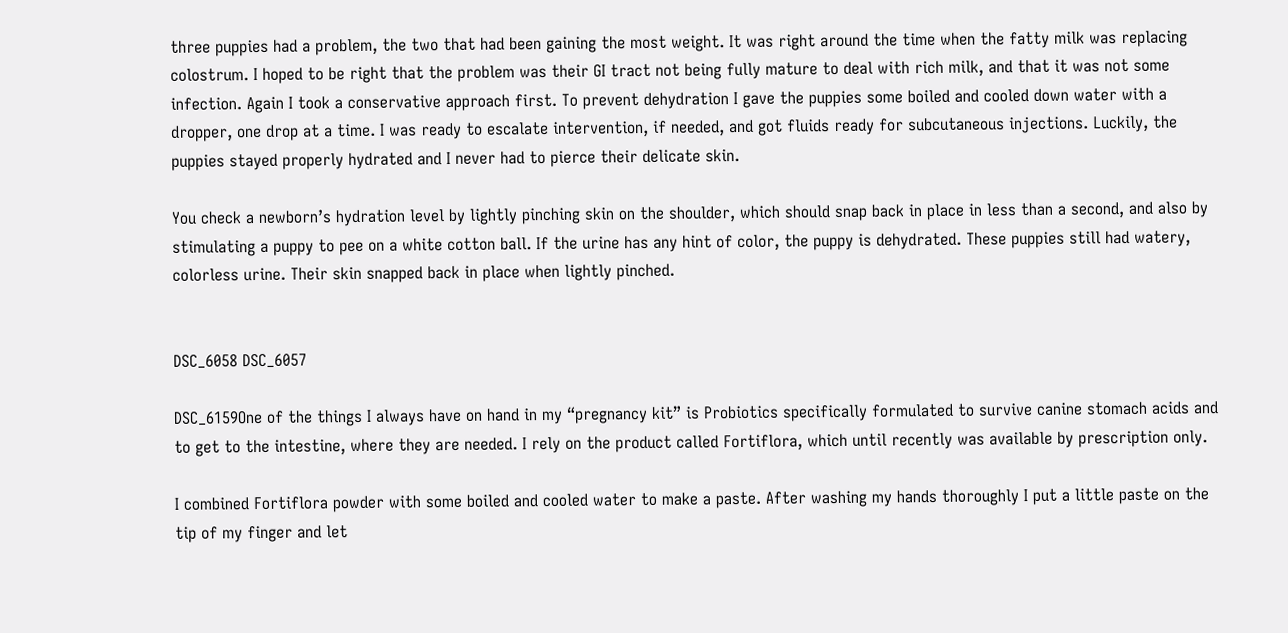three puppies had a problem, the two that had been gaining the most weight. It was right around the time when the fatty milk was replacing colostrum. I hoped to be right that the problem was their GI tract not being fully mature to deal with rich milk, and that it was not some infection. Again I took a conservative approach first. To prevent dehydration I gave the puppies some boiled and cooled down water with a  dropper, one drop at a time. I was ready to escalate intervention, if needed, and got fluids ready for subcutaneous injections. Luckily, the puppies stayed properly hydrated and I never had to pierce their delicate skin.

You check a newborn’s hydration level by lightly pinching skin on the shoulder, which should snap back in place in less than a second, and also by stimulating a puppy to pee on a white cotton ball. If the urine has any hint of color, the puppy is dehydrated. These puppies still had watery, colorless urine. Their skin snapped back in place when lightly pinched.


DSC_6058 DSC_6057

DSC_6159One of the things I always have on hand in my “pregnancy kit” is Probiotics specifically formulated to survive canine stomach acids and to get to the intestine, where they are needed. I rely on the product called Fortiflora, which until recently was available by prescription only.

I combined Fortiflora powder with some boiled and cooled water to make a paste. After washing my hands thoroughly I put a little paste on the tip of my finger and let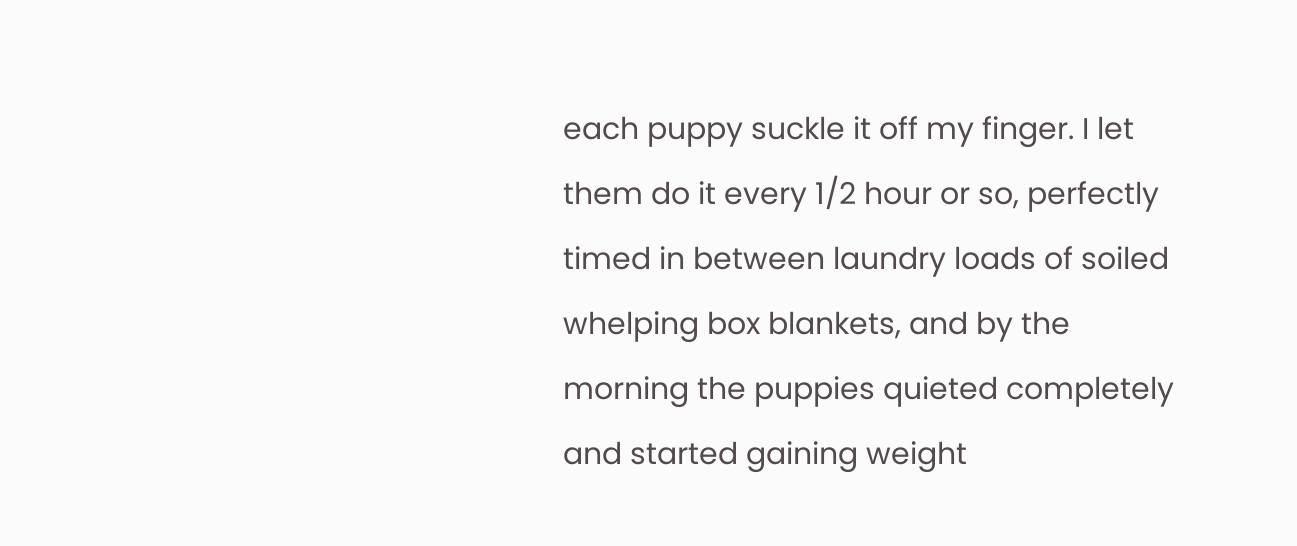each puppy suckle it off my finger. I let them do it every 1/2 hour or so, perfectly timed in between laundry loads of soiled whelping box blankets, and by the morning the puppies quieted completely and started gaining weight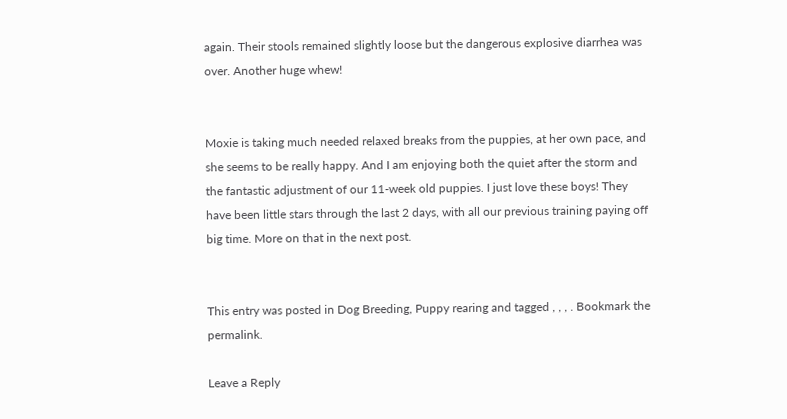again. Their stools remained slightly loose but the dangerous explosive diarrhea was over. Another huge whew!


Moxie is taking much needed relaxed breaks from the puppies, at her own pace, and she seems to be really happy. And I am enjoying both the quiet after the storm and the fantastic adjustment of our 11-week old puppies. I just love these boys! They have been little stars through the last 2 days, with all our previous training paying off big time. More on that in the next post.


This entry was posted in Dog Breeding, Puppy rearing and tagged , , , . Bookmark the permalink.

Leave a Reply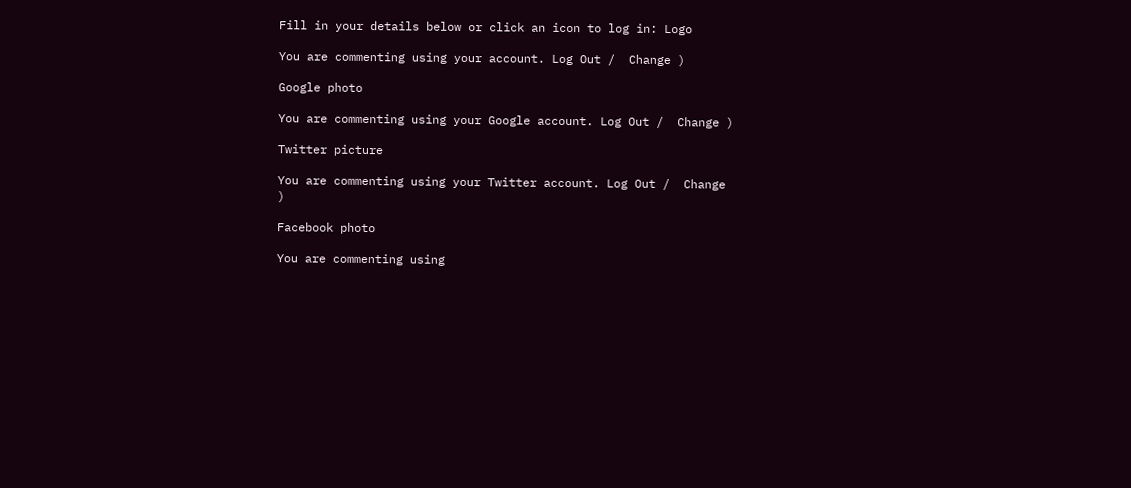Fill in your details below or click an icon to log in: Logo

You are commenting using your account. Log Out /  Change )

Google photo

You are commenting using your Google account. Log Out /  Change )

Twitter picture

You are commenting using your Twitter account. Log Out /  Change )

Facebook photo

You are commenting using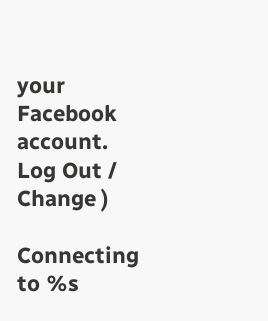your Facebook account. Log Out /  Change )

Connecting to %s